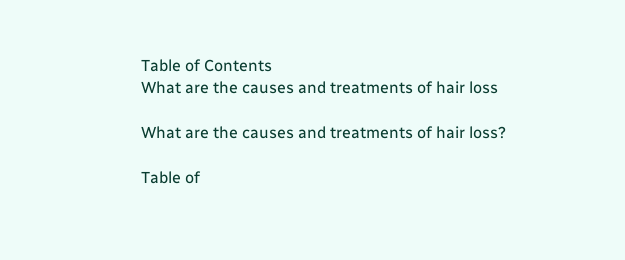Table of Contents
What are the causes and treatments of hair loss

What are the causes and treatments of hair loss?

Table of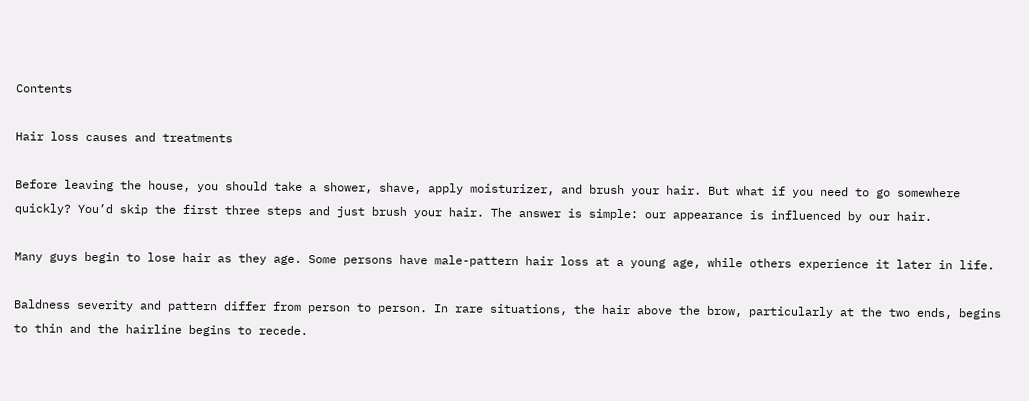Contents

Hair loss causes and treatments

Before leaving the house, you should take a shower, shave, apply moisturizer, and brush your hair. But what if you need to go somewhere quickly? You’d skip the first three steps and just brush your hair. The answer is simple: our appearance is influenced by our hair.

Many guys begin to lose hair as they age. Some persons have male-pattern hair loss at a young age, while others experience it later in life.

Baldness severity and pattern differ from person to person. In rare situations, the hair above the brow, particularly at the two ends, begins to thin and the hairline begins to recede.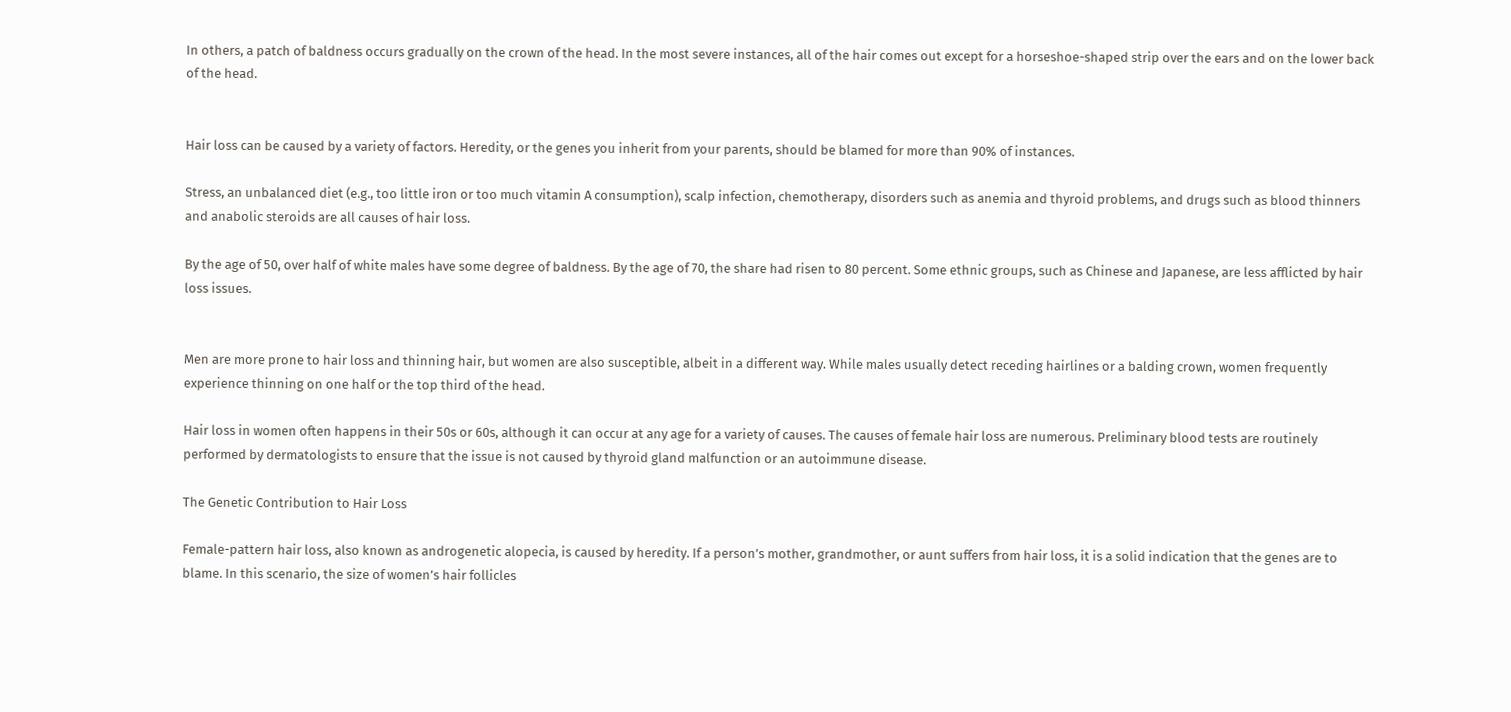In others, a patch of baldness occurs gradually on the crown of the head. In the most severe instances, all of the hair comes out except for a horseshoe-shaped strip over the ears and on the lower back of the head.


Hair loss can be caused by a variety of factors. Heredity, or the genes you inherit from your parents, should be blamed for more than 90% of instances.

Stress, an unbalanced diet (e.g., too little iron or too much vitamin A consumption), scalp infection, chemotherapy, disorders such as anemia and thyroid problems, and drugs such as blood thinners and anabolic steroids are all causes of hair loss.

By the age of 50, over half of white males have some degree of baldness. By the age of 70, the share had risen to 80 percent. Some ethnic groups, such as Chinese and Japanese, are less afflicted by hair loss issues.


Men are more prone to hair loss and thinning hair, but women are also susceptible, albeit in a different way. While males usually detect receding hairlines or a balding crown, women frequently experience thinning on one half or the top third of the head.

Hair loss in women often happens in their 50s or 60s, although it can occur at any age for a variety of causes. The causes of female hair loss are numerous. Preliminary blood tests are routinely performed by dermatologists to ensure that the issue is not caused by thyroid gland malfunction or an autoimmune disease.

The Genetic Contribution to Hair Loss

Female-pattern hair loss, also known as androgenetic alopecia, is caused by heredity. If a person’s mother, grandmother, or aunt suffers from hair loss, it is a solid indication that the genes are to blame. In this scenario, the size of women’s hair follicles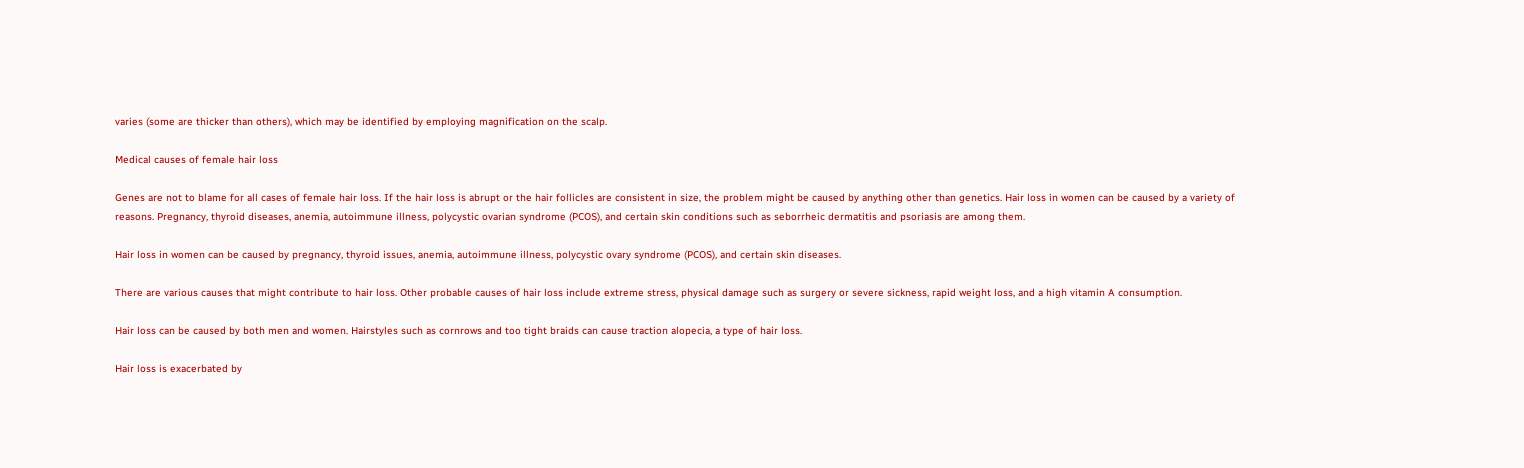varies (some are thicker than others), which may be identified by employing magnification on the scalp.

Medical causes of female hair loss

Genes are not to blame for all cases of female hair loss. If the hair loss is abrupt or the hair follicles are consistent in size, the problem might be caused by anything other than genetics. Hair loss in women can be caused by a variety of reasons. Pregnancy, thyroid diseases, anemia, autoimmune illness, polycystic ovarian syndrome (PCOS), and certain skin conditions such as seborrheic dermatitis and psoriasis are among them.

Hair loss in women can be caused by pregnancy, thyroid issues, anemia, autoimmune illness, polycystic ovary syndrome (PCOS), and certain skin diseases.

There are various causes that might contribute to hair loss. Other probable causes of hair loss include extreme stress, physical damage such as surgery or severe sickness, rapid weight loss, and a high vitamin A consumption.

Hair loss can be caused by both men and women. Hairstyles such as cornrows and too tight braids can cause traction alopecia, a type of hair loss.

Hair loss is exacerbated by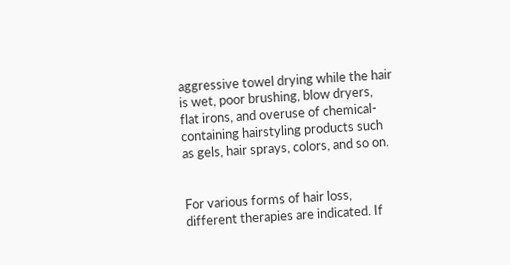aggressive towel drying while the hair is wet, poor brushing, blow dryers, flat irons, and overuse of chemical-containing hairstyling products such as gels, hair sprays, colors, and so on.


For various forms of hair loss, different therapies are indicated. If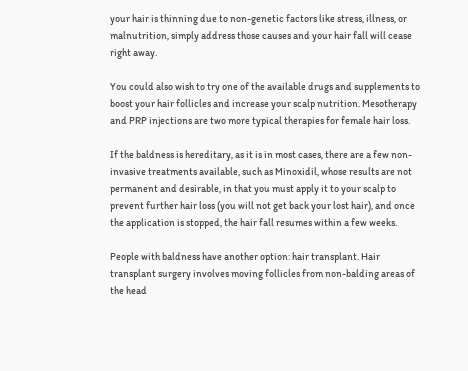your hair is thinning due to non-genetic factors like stress, illness, or malnutrition, simply address those causes and your hair fall will cease right away.

You could also wish to try one of the available drugs and supplements to boost your hair follicles and increase your scalp nutrition. Mesotherapy and PRP injections are two more typical therapies for female hair loss.

If the baldness is hereditary, as it is in most cases, there are a few non-invasive treatments available, such as Minoxidil, whose results are not permanent and desirable, in that you must apply it to your scalp to prevent further hair loss (you will not get back your lost hair), and once the application is stopped, the hair fall resumes within a few weeks.

People with baldness have another option: hair transplant. Hair transplant surgery involves moving follicles from non-balding areas of the head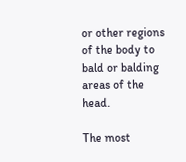or other regions of the body to bald or balding areas of the head.

The most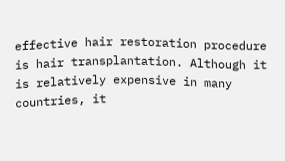effective hair restoration procedure is hair transplantation. Although it is relatively expensive in many countries, it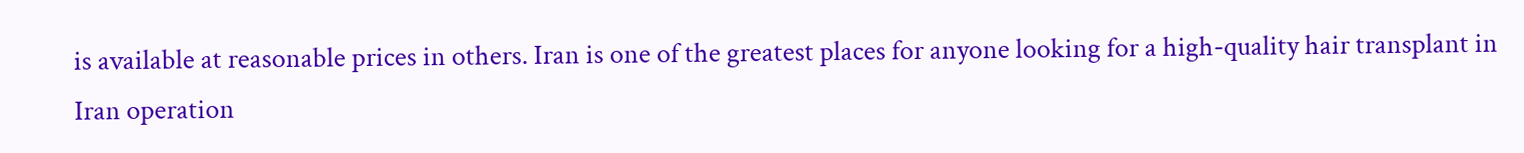is available at reasonable prices in others. Iran is one of the greatest places for anyone looking for a high-quality hair transplant in Iran operation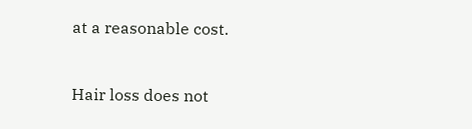at a reasonable cost.


Hair loss does not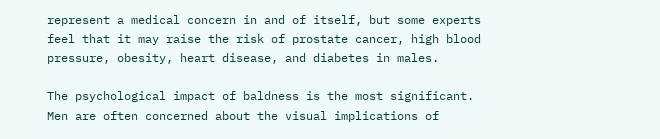represent a medical concern in and of itself, but some experts feel that it may raise the risk of prostate cancer, high blood pressure, obesity, heart disease, and diabetes in males.

The psychological impact of baldness is the most significant. Men are often concerned about the visual implications of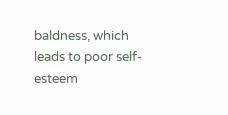baldness, which leads to poor self-esteem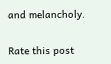and melancholy.

Rate this post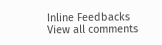Inline Feedbacks
View all comments